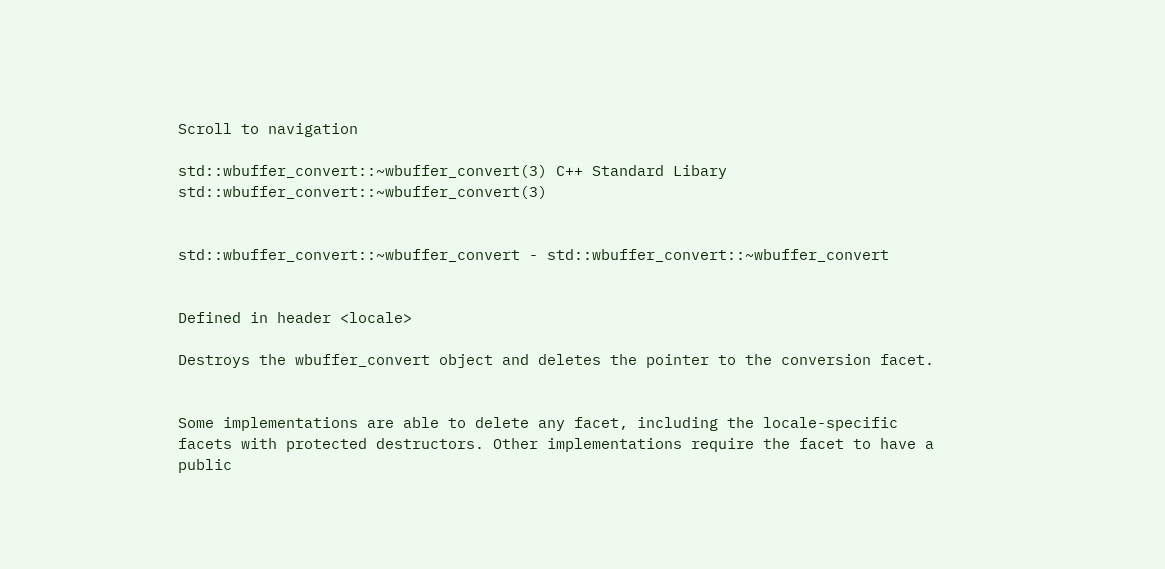Scroll to navigation

std::wbuffer_convert::~wbuffer_convert(3) C++ Standard Libary std::wbuffer_convert::~wbuffer_convert(3)


std::wbuffer_convert::~wbuffer_convert - std::wbuffer_convert::~wbuffer_convert


Defined in header <locale>

Destroys the wbuffer_convert object and deletes the pointer to the conversion facet.


Some implementations are able to delete any facet, including the locale-specific
facets with protected destructors. Other implementations require the facet to have a
public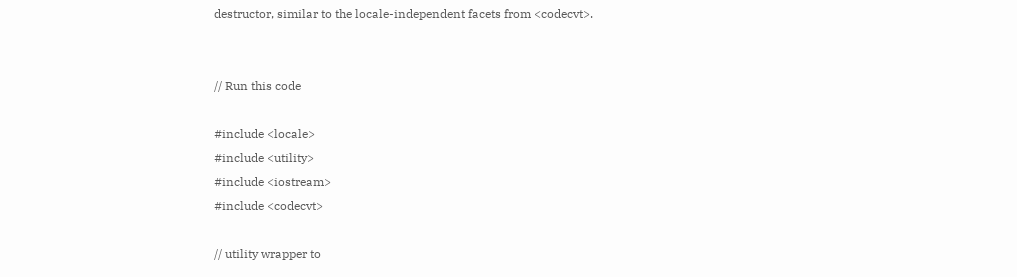destructor, similar to the locale-independent facets from <codecvt>.


// Run this code

#include <locale>
#include <utility>
#include <iostream>
#include <codecvt>

// utility wrapper to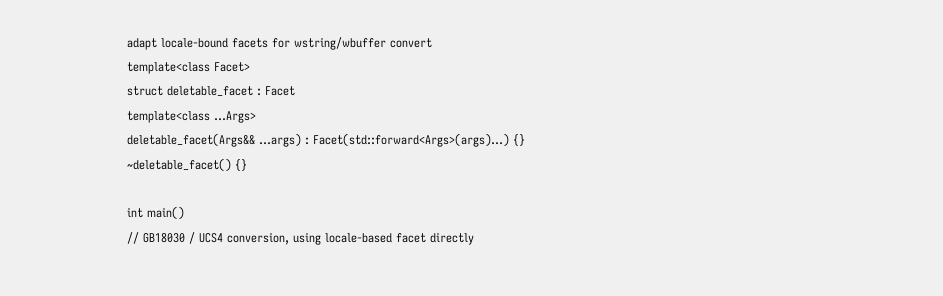adapt locale-bound facets for wstring/wbuffer convert
template<class Facet>
struct deletable_facet : Facet
template<class ...Args>
deletable_facet(Args&& ...args) : Facet(std::forward<Args>(args)...) {}
~deletable_facet() {}

int main()
// GB18030 / UCS4 conversion, using locale-based facet directly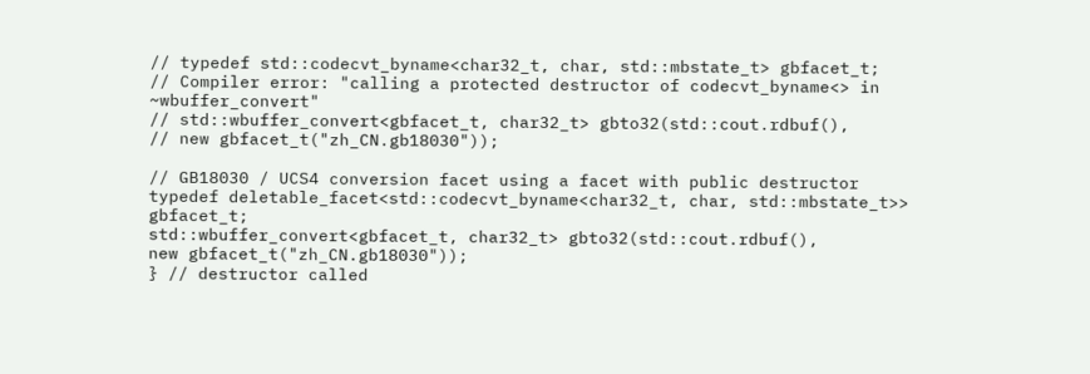// typedef std::codecvt_byname<char32_t, char, std::mbstate_t> gbfacet_t;
// Compiler error: "calling a protected destructor of codecvt_byname<> in ~wbuffer_convert"
// std::wbuffer_convert<gbfacet_t, char32_t> gbto32(std::cout.rdbuf(),
// new gbfacet_t("zh_CN.gb18030"));

// GB18030 / UCS4 conversion facet using a facet with public destructor
typedef deletable_facet<std::codecvt_byname<char32_t, char, std::mbstate_t>> gbfacet_t;
std::wbuffer_convert<gbfacet_t, char32_t> gbto32(std::cout.rdbuf(),
new gbfacet_t("zh_CN.gb18030"));
} // destructor called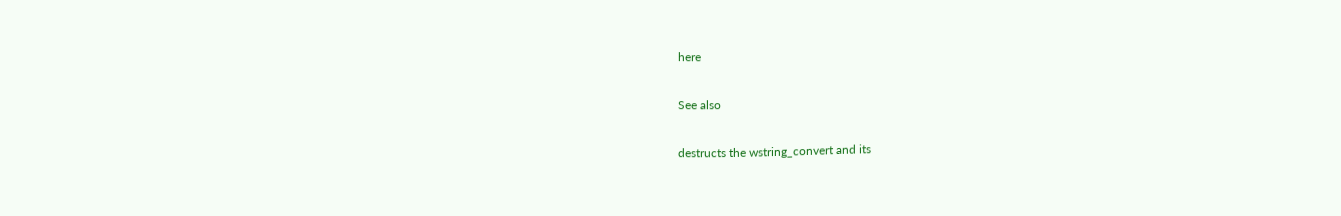here

See also

destructs the wstring_convert and its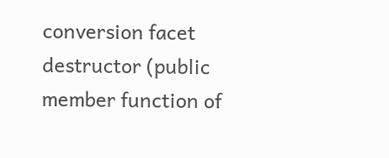conversion facet
destructor (public member function of